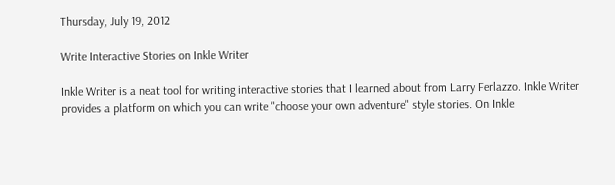Thursday, July 19, 2012

Write Interactive Stories on Inkle Writer

Inkle Writer is a neat tool for writing interactive stories that I learned about from Larry Ferlazzo. Inkle Writer provides a platform on which you can write "choose your own adventure" style stories. On Inkle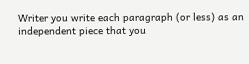Writer you write each paragraph (or less) as an independent piece that you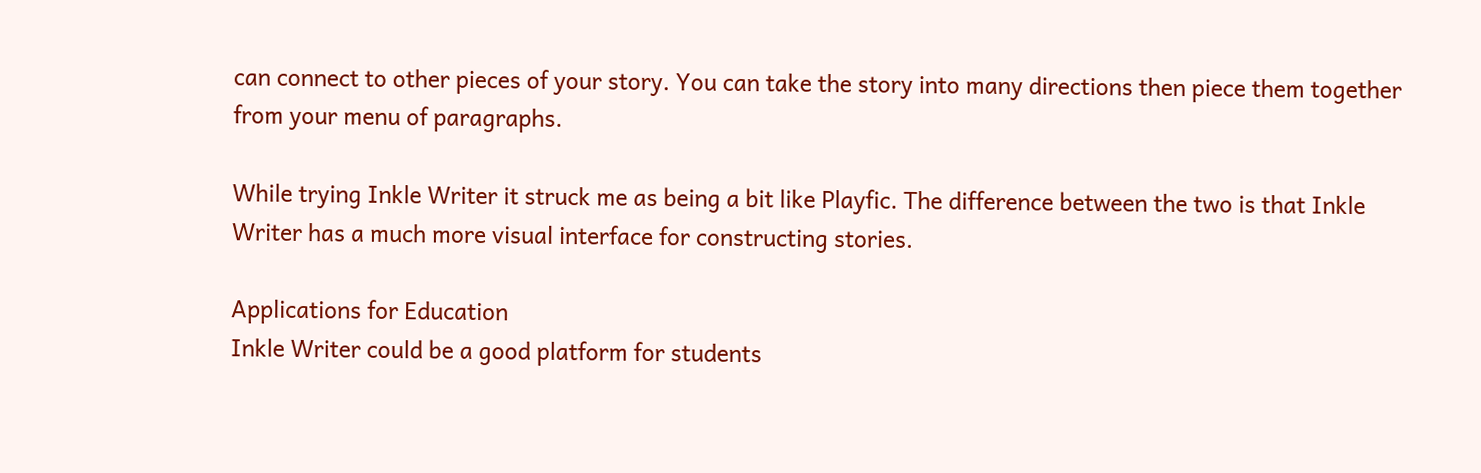can connect to other pieces of your story. You can take the story into many directions then piece them together from your menu of paragraphs.

While trying Inkle Writer it struck me as being a bit like Playfic. The difference between the two is that Inkle Writer has a much more visual interface for constructing stories.

Applications for Education
Inkle Writer could be a good platform for students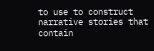to use to construct narrative stories that contain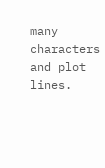many characters and plot lines.